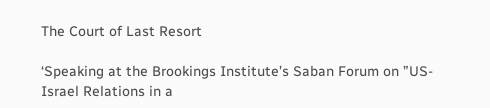The Court of Last Resort

‘Speaking at the Brookings Institute’s Saban Forum on ”US-Israel Relations in a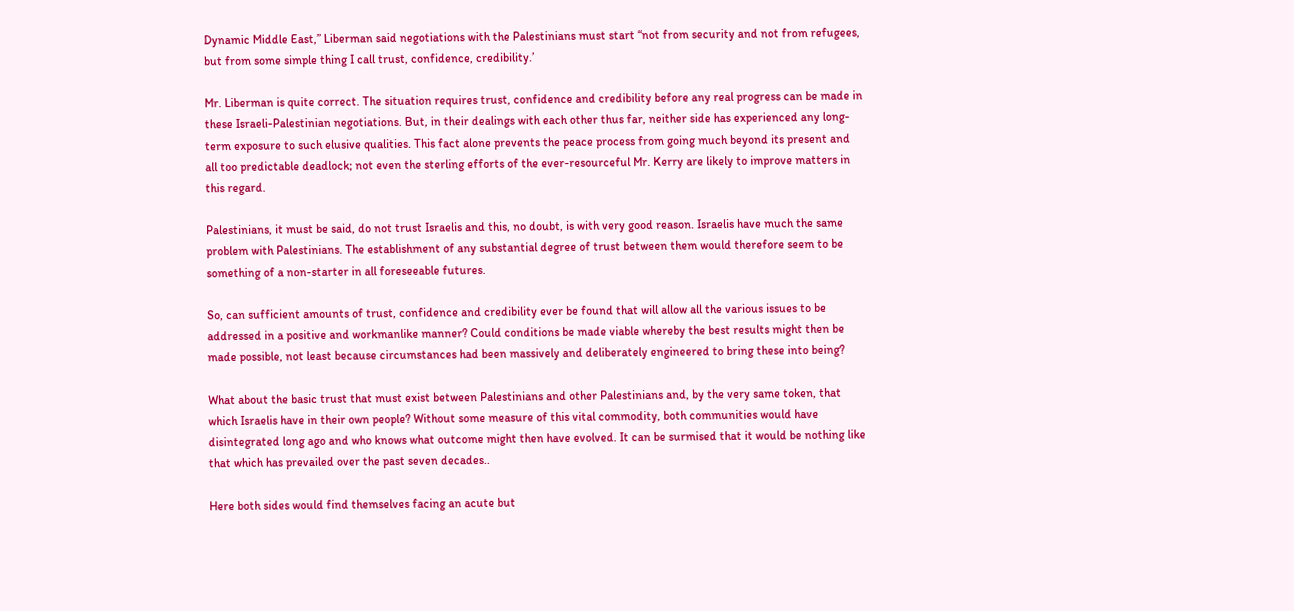Dynamic Middle East,” Liberman said negotiations with the Palestinians must start “not from security and not from refugees, but from some simple thing I call trust, confidence, credibility.’

Mr. Liberman is quite correct. The situation requires trust, confidence and credibility before any real progress can be made in these Israeli-Palestinian negotiations. But, in their dealings with each other thus far, neither side has experienced any long-term exposure to such elusive qualities. This fact alone prevents the peace process from going much beyond its present and all too predictable deadlock; not even the sterling efforts of the ever-resourceful Mr. Kerry are likely to improve matters in this regard.

Palestinians, it must be said, do not trust Israelis and this, no doubt, is with very good reason. Israelis have much the same problem with Palestinians. The establishment of any substantial degree of trust between them would therefore seem to be something of a non-starter in all foreseeable futures.

So, can sufficient amounts of trust, confidence and credibility ever be found that will allow all the various issues to be addressed in a positive and workmanlike manner? Could conditions be made viable whereby the best results might then be made possible, not least because circumstances had been massively and deliberately engineered to bring these into being?

What about the basic trust that must exist between Palestinians and other Palestinians and, by the very same token, that which Israelis have in their own people? Without some measure of this vital commodity, both communities would have disintegrated long ago and who knows what outcome might then have evolved. It can be surmised that it would be nothing like that which has prevailed over the past seven decades..

Here both sides would find themselves facing an acute but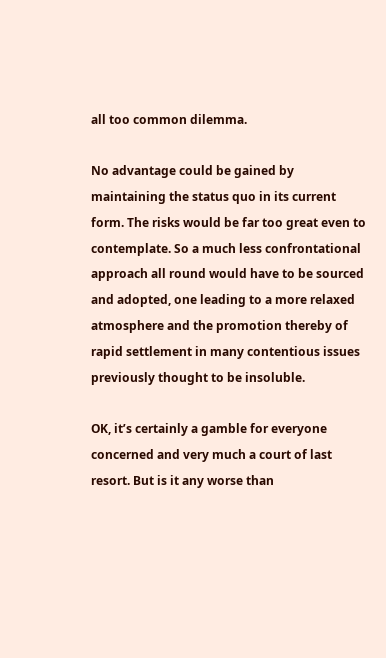all too common dilemma.

No advantage could be gained by maintaining the status quo in its current form. The risks would be far too great even to contemplate. So a much less confrontational approach all round would have to be sourced and adopted, one leading to a more relaxed atmosphere and the promotion thereby of rapid settlement in many contentious issues previously thought to be insoluble.

OK, it’s certainly a gamble for everyone concerned and very much a court of last resort. But is it any worse than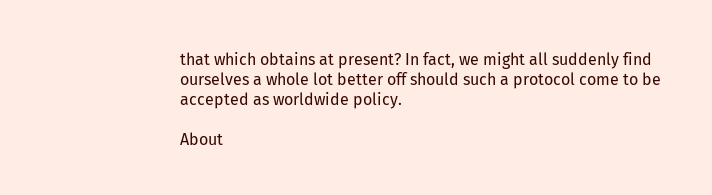that which obtains at present? In fact, we might all suddenly find ourselves a whole lot better off should such a protocol come to be accepted as worldwide policy.

About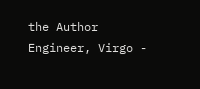the Author
Engineer, Virgo -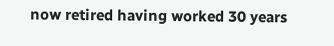now retired having worked 30 years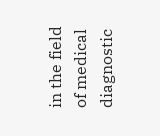in the field of medical diagnostic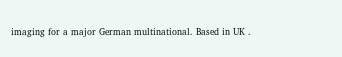imaging for a major German multinational. Based in UK .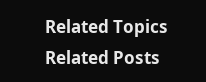Related Topics
Related Posts